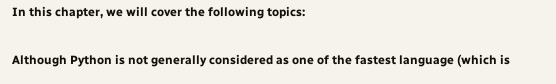In this chapter, we will cover the following topics:

Although Python is not generally considered as one of the fastest language (which is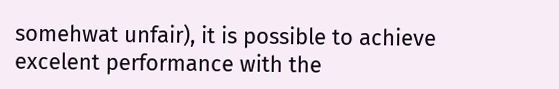somehwat unfair), it is possible to achieve excelent performance with the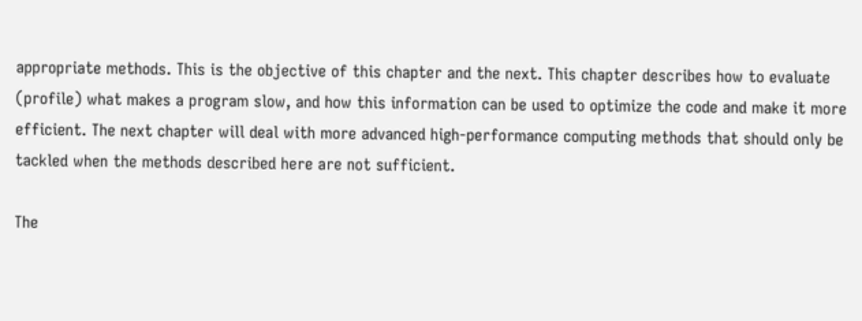appropriate methods. This is the objective of this chapter and the next. This chapter describes how to evaluate (profile) what makes a program slow, and how this information can be used to optimize the code and make it more efficient. The next chapter will deal with more advanced high-performance computing methods that should only be tackled when the methods described here are not sufficient.

The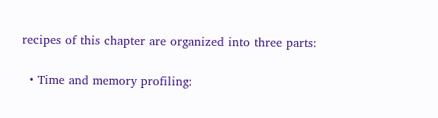recipes of this chapter are organized into three parts:

  • Time and memory profiling: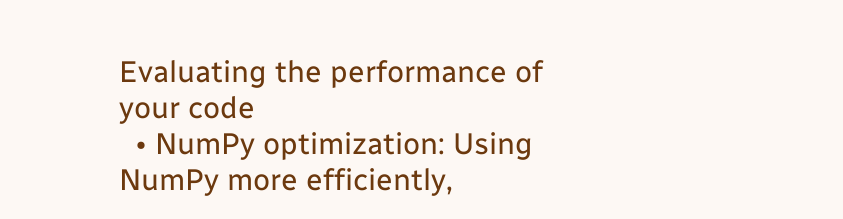Evaluating the performance of your code
  • NumPy optimization: Using NumPy more efficiently,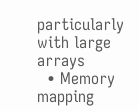particularly with large arrays
  • Memory mapping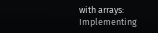with arrays: Implementing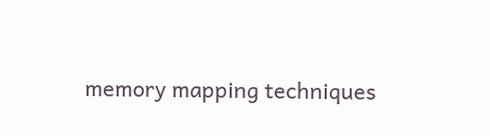memory mapping techniques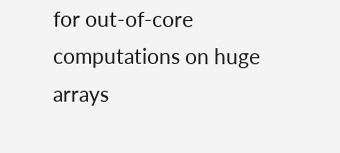for out-of-core computations on huge arrays